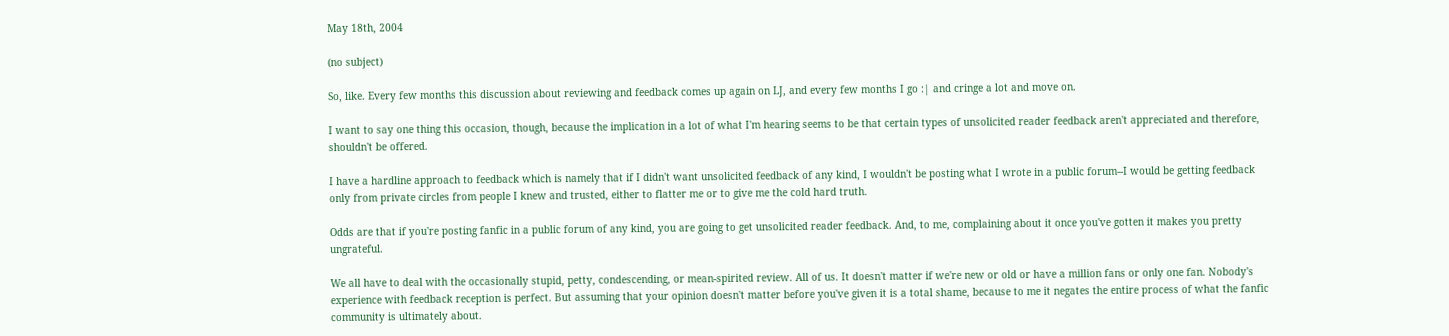May 18th, 2004

(no subject)

So, like. Every few months this discussion about reviewing and feedback comes up again on LJ, and every few months I go :| and cringe a lot and move on.

I want to say one thing this occasion, though, because the implication in a lot of what I'm hearing seems to be that certain types of unsolicited reader feedback aren't appreciated and therefore, shouldn't be offered.

I have a hardline approach to feedback which is namely that if I didn't want unsolicited feedback of any kind, I wouldn't be posting what I wrote in a public forum--I would be getting feedback only from private circles from people I knew and trusted, either to flatter me or to give me the cold hard truth.

Odds are that if you're posting fanfic in a public forum of any kind, you are going to get unsolicited reader feedback. And, to me, complaining about it once you've gotten it makes you pretty ungrateful.

We all have to deal with the occasionally stupid, petty, condescending, or mean-spirited review. All of us. It doesn't matter if we're new or old or have a million fans or only one fan. Nobody's experience with feedback reception is perfect. But assuming that your opinion doesn't matter before you've given it is a total shame, because to me it negates the entire process of what the fanfic community is ultimately about.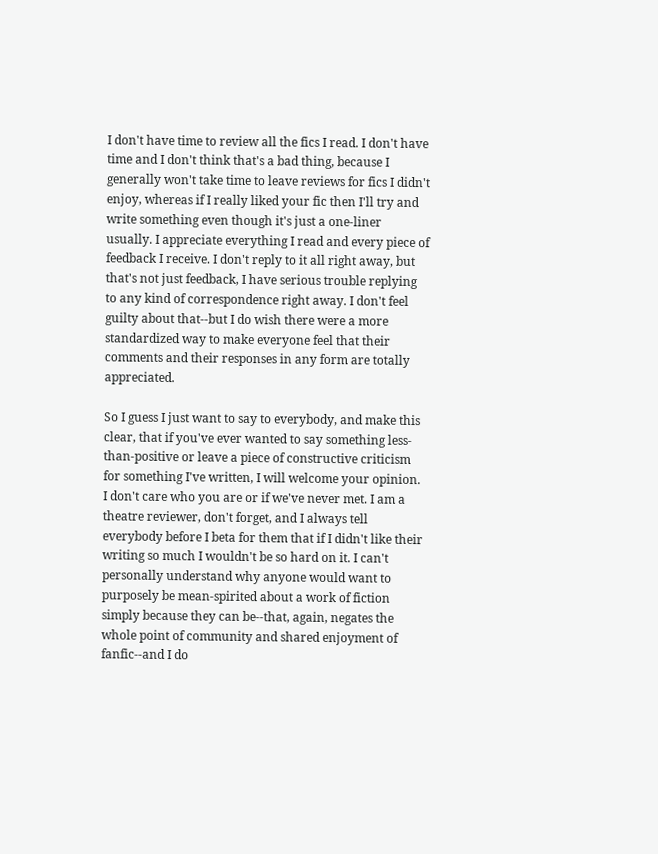I don't have time to review all the fics I read. I don't have time and I don't think that's a bad thing, because I generally won't take time to leave reviews for fics I didn't enjoy, whereas if I really liked your fic then I'll try and write something even though it's just a one-liner usually. I appreciate everything I read and every piece of feedback I receive. I don't reply to it all right away, but that's not just feedback, I have serious trouble replying to any kind of correspondence right away. I don't feel guilty about that--but I do wish there were a more standardized way to make everyone feel that their comments and their responses in any form are totally appreciated.

So I guess I just want to say to everybody, and make this clear, that if you've ever wanted to say something less-than-positive or leave a piece of constructive criticism for something I've written, I will welcome your opinion. I don't care who you are or if we've never met. I am a theatre reviewer, don't forget, and I always tell everybody before I beta for them that if I didn't like their writing so much I wouldn't be so hard on it. I can't personally understand why anyone would want to purposely be mean-spirited about a work of fiction simply because they can be--that, again, negates the whole point of community and shared enjoyment of fanfic--and I do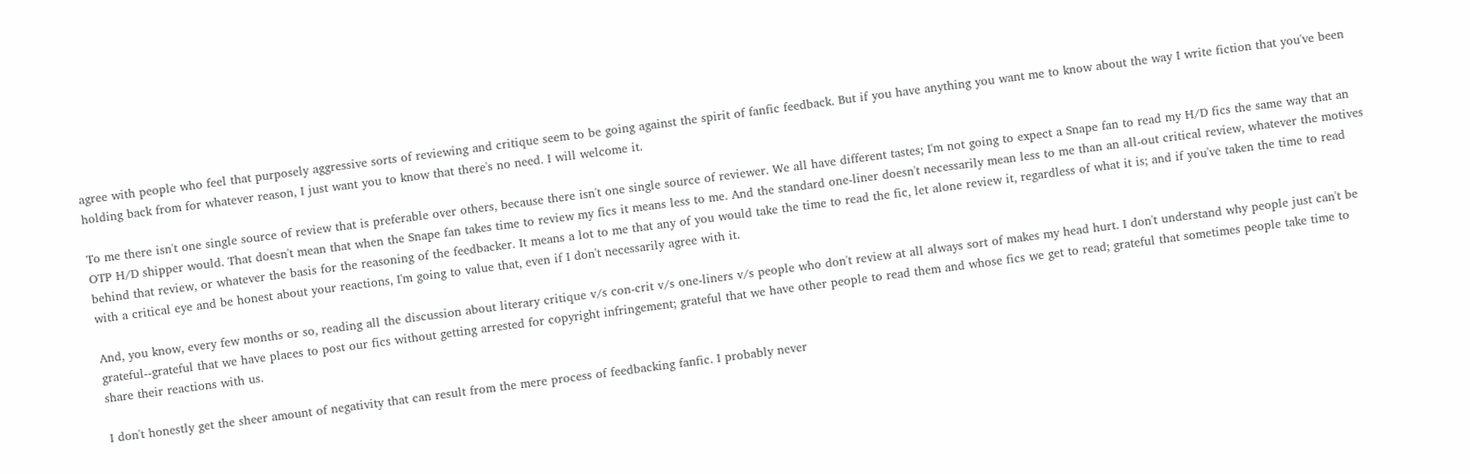agree with people who feel that purposely aggressive sorts of reviewing and critique seem to be going against the spirit of fanfic feedback. But if you have anything you want me to know about the way I write fiction that you've been holding back from for whatever reason, I just want you to know that there's no need. I will welcome it.

To me there isn't one single source of review that is preferable over others, because there isn't one single source of reviewer. We all have different tastes; I'm not going to expect a Snape fan to read my H/D fics the same way that an OTP H/D shipper would. That doesn't mean that when the Snape fan takes time to review my fics it means less to me. And the standard one-liner doesn't necessarily mean less to me than an all-out critical review, whatever the motives behind that review, or whatever the basis for the reasoning of the feedbacker. It means a lot to me that any of you would take the time to read the fic, let alone review it, regardless of what it is; and if you've taken the time to read with a critical eye and be honest about your reactions, I'm going to value that, even if I don't necessarily agree with it.

And, you know, every few months or so, reading all the discussion about literary critique v/s con-crit v/s one-liners v/s people who don't review at all always sort of makes my head hurt. I don't understand why people just can't be grateful--grateful that we have places to post our fics without getting arrested for copyright infringement; grateful that we have other people to read them and whose fics we get to read; grateful that sometimes people take time to share their reactions with us.

I don't honestly get the sheer amount of negativity that can result from the mere process of feedbacking fanfic. I probably never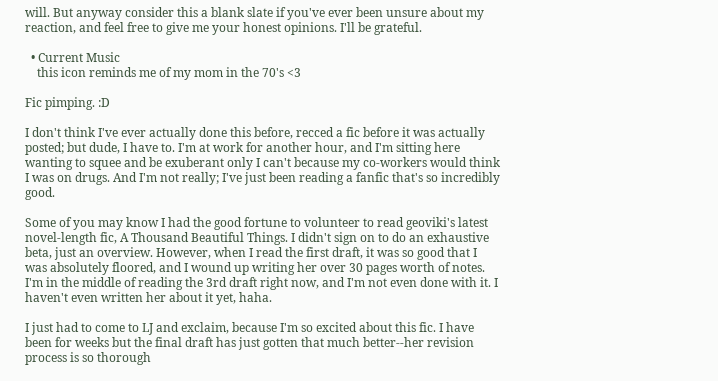will. But anyway consider this a blank slate if you've ever been unsure about my reaction, and feel free to give me your honest opinions. I'll be grateful.

  • Current Music
    this icon reminds me of my mom in the 70's <3

Fic pimping. :D

I don't think I've ever actually done this before, recced a fic before it was actually posted; but dude, I have to. I'm at work for another hour, and I'm sitting here wanting to squee and be exuberant only I can't because my co-workers would think I was on drugs. And I'm not really; I've just been reading a fanfic that's so incredibly good.

Some of you may know I had the good fortune to volunteer to read geoviki's latest novel-length fic, A Thousand Beautiful Things. I didn't sign on to do an exhaustive beta, just an overview. However, when I read the first draft, it was so good that I was absolutely floored, and I wound up writing her over 30 pages worth of notes. I'm in the middle of reading the 3rd draft right now, and I'm not even done with it. I haven't even written her about it yet, haha.

I just had to come to LJ and exclaim, because I'm so excited about this fic. I have been for weeks but the final draft has just gotten that much better--her revision process is so thorough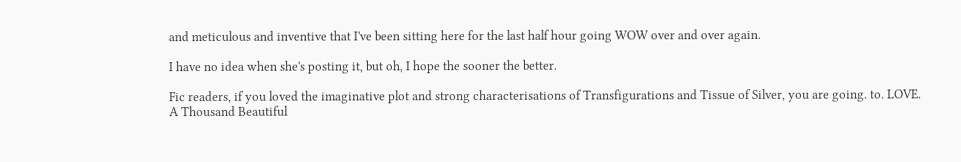and meticulous and inventive that I've been sitting here for the last half hour going WOW over and over again.

I have no idea when she's posting it, but oh, I hope the sooner the better.

Fic readers, if you loved the imaginative plot and strong characterisations of Transfigurations and Tissue of Silver, you are going. to. LOVE. A Thousand Beautiful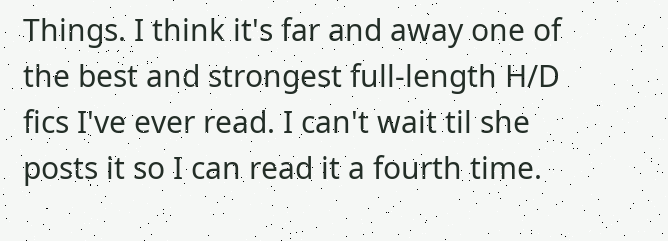Things. I think it's far and away one of the best and strongest full-length H/D fics I've ever read. I can't wait til she posts it so I can read it a fourth time.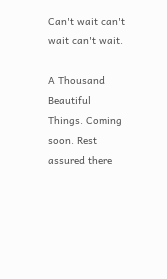Can't wait can't wait can't wait.

A Thousand Beautiful Things. Coming soon. Rest assured there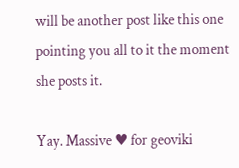will be another post like this one pointing you all to it the moment she posts it.

Yay. Massive ♥ for geoviki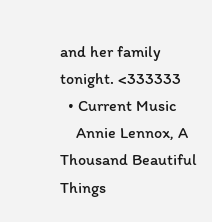and her family tonight. <333333
  • Current Music
    Annie Lennox, A Thousand Beautiful Things